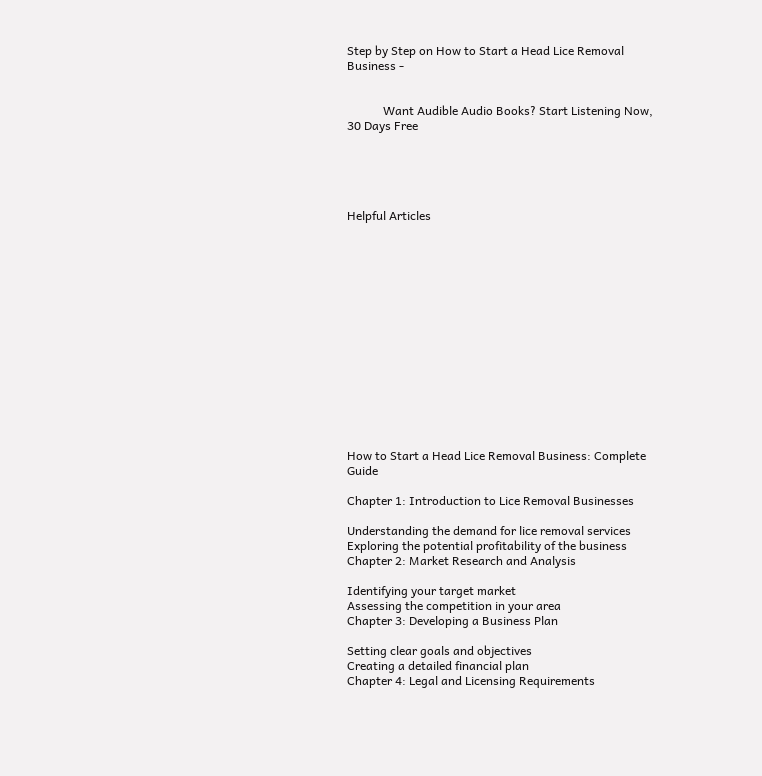Step by Step on How to Start a Head Lice Removal Business -


            Want Audible Audio Books? Start Listening Now, 30 Days Free





Helpful Articles















How to Start a Head Lice Removal Business: Complete Guide

Chapter 1: Introduction to Lice Removal Businesses

Understanding the demand for lice removal services
Exploring the potential profitability of the business
Chapter 2: Market Research and Analysis

Identifying your target market
Assessing the competition in your area
Chapter 3: Developing a Business Plan

Setting clear goals and objectives
Creating a detailed financial plan
Chapter 4: Legal and Licensing Requirements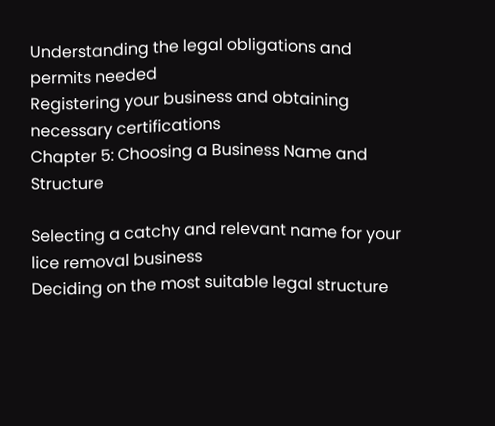Understanding the legal obligations and permits needed
Registering your business and obtaining necessary certifications
Chapter 5: Choosing a Business Name and Structure

Selecting a catchy and relevant name for your lice removal business
Deciding on the most suitable legal structure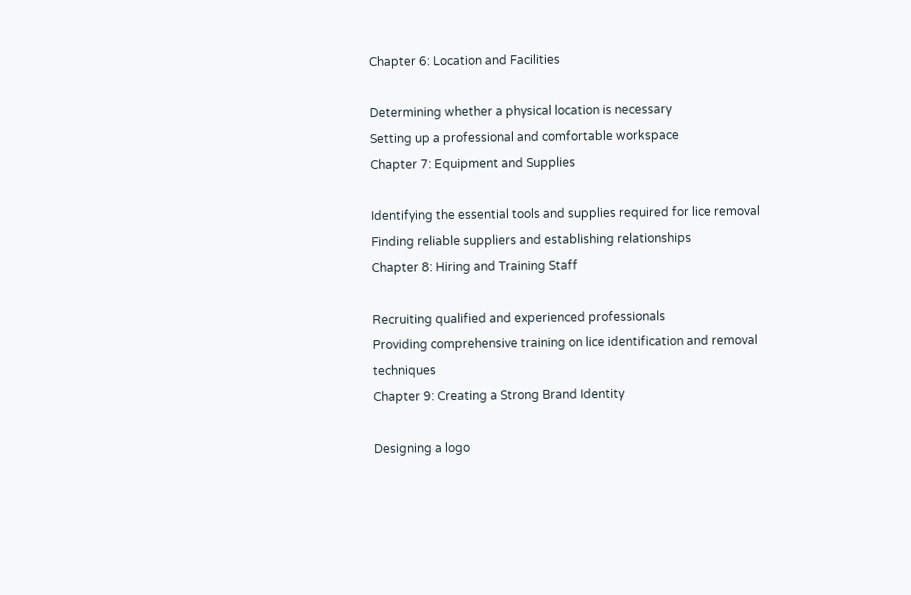Chapter 6: Location and Facilities

Determining whether a physical location is necessary
Setting up a professional and comfortable workspace
Chapter 7: Equipment and Supplies

Identifying the essential tools and supplies required for lice removal
Finding reliable suppliers and establishing relationships
Chapter 8: Hiring and Training Staff

Recruiting qualified and experienced professionals
Providing comprehensive training on lice identification and removal techniques
Chapter 9: Creating a Strong Brand Identity

Designing a logo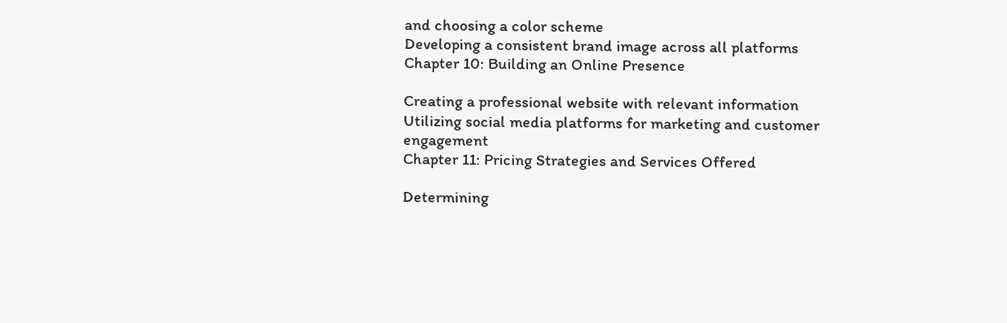and choosing a color scheme
Developing a consistent brand image across all platforms
Chapter 10: Building an Online Presence

Creating a professional website with relevant information
Utilizing social media platforms for marketing and customer engagement
Chapter 11: Pricing Strategies and Services Offered

Determining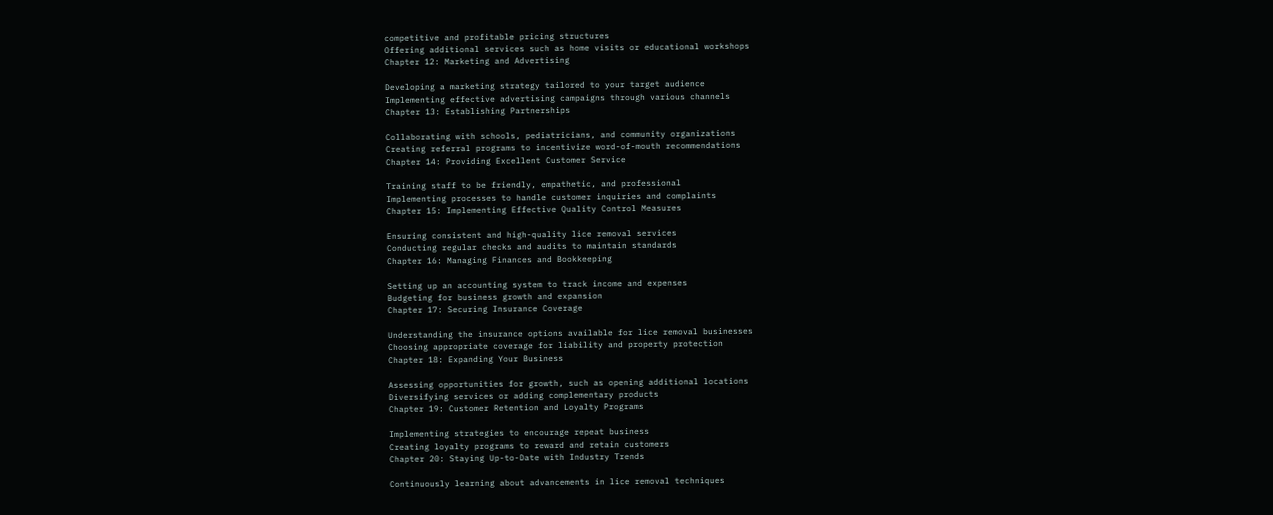competitive and profitable pricing structures
Offering additional services such as home visits or educational workshops
Chapter 12: Marketing and Advertising

Developing a marketing strategy tailored to your target audience
Implementing effective advertising campaigns through various channels
Chapter 13: Establishing Partnerships

Collaborating with schools, pediatricians, and community organizations
Creating referral programs to incentivize word-of-mouth recommendations
Chapter 14: Providing Excellent Customer Service

Training staff to be friendly, empathetic, and professional
Implementing processes to handle customer inquiries and complaints
Chapter 15: Implementing Effective Quality Control Measures

Ensuring consistent and high-quality lice removal services
Conducting regular checks and audits to maintain standards
Chapter 16: Managing Finances and Bookkeeping

Setting up an accounting system to track income and expenses
Budgeting for business growth and expansion
Chapter 17: Securing Insurance Coverage

Understanding the insurance options available for lice removal businesses
Choosing appropriate coverage for liability and property protection
Chapter 18: Expanding Your Business

Assessing opportunities for growth, such as opening additional locations
Diversifying services or adding complementary products
Chapter 19: Customer Retention and Loyalty Programs

Implementing strategies to encourage repeat business
Creating loyalty programs to reward and retain customers
Chapter 20: Staying Up-to-Date with Industry Trends

Continuously learning about advancements in lice removal techniques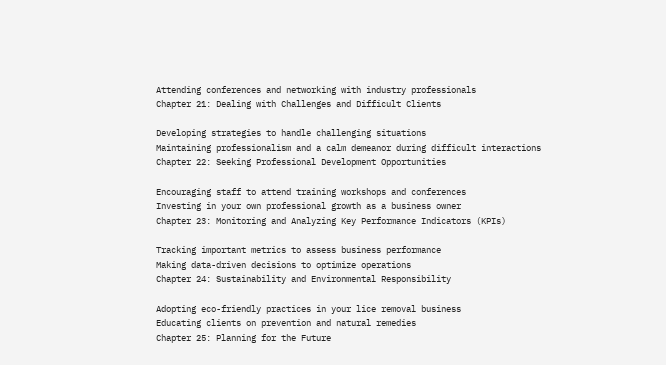Attending conferences and networking with industry professionals
Chapter 21: Dealing with Challenges and Difficult Clients

Developing strategies to handle challenging situations
Maintaining professionalism and a calm demeanor during difficult interactions
Chapter 22: Seeking Professional Development Opportunities

Encouraging staff to attend training workshops and conferences
Investing in your own professional growth as a business owner
Chapter 23: Monitoring and Analyzing Key Performance Indicators (KPIs)

Tracking important metrics to assess business performance
Making data-driven decisions to optimize operations
Chapter 24: Sustainability and Environmental Responsibility

Adopting eco-friendly practices in your lice removal business
Educating clients on prevention and natural remedies
Chapter 25: Planning for the Future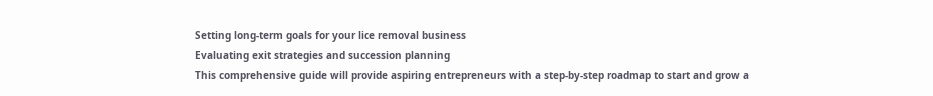Setting long-term goals for your lice removal business
Evaluating exit strategies and succession planning
This comprehensive guide will provide aspiring entrepreneurs with a step-by-step roadmap to start and grow a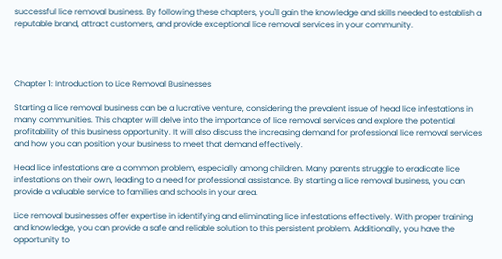successful lice removal business. By following these chapters, you'll gain the knowledge and skills needed to establish a reputable brand, attract customers, and provide exceptional lice removal services in your community.




Chapter 1: Introduction to Lice Removal Businesses

Starting a lice removal business can be a lucrative venture, considering the prevalent issue of head lice infestations in many communities. This chapter will delve into the importance of lice removal services and explore the potential profitability of this business opportunity. It will also discuss the increasing demand for professional lice removal services and how you can position your business to meet that demand effectively.

Head lice infestations are a common problem, especially among children. Many parents struggle to eradicate lice infestations on their own, leading to a need for professional assistance. By starting a lice removal business, you can provide a valuable service to families and schools in your area.

Lice removal businesses offer expertise in identifying and eliminating lice infestations effectively. With proper training and knowledge, you can provide a safe and reliable solution to this persistent problem. Additionally, you have the opportunity to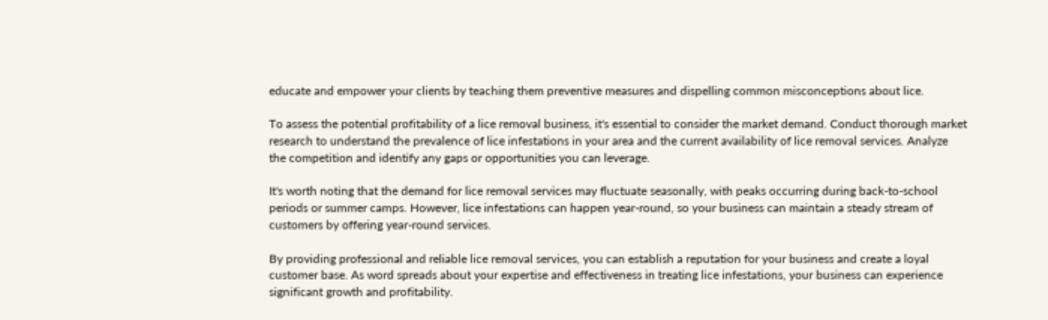educate and empower your clients by teaching them preventive measures and dispelling common misconceptions about lice.

To assess the potential profitability of a lice removal business, it's essential to consider the market demand. Conduct thorough market research to understand the prevalence of lice infestations in your area and the current availability of lice removal services. Analyze the competition and identify any gaps or opportunities you can leverage.

It's worth noting that the demand for lice removal services may fluctuate seasonally, with peaks occurring during back-to-school periods or summer camps. However, lice infestations can happen year-round, so your business can maintain a steady stream of customers by offering year-round services.

By providing professional and reliable lice removal services, you can establish a reputation for your business and create a loyal customer base. As word spreads about your expertise and effectiveness in treating lice infestations, your business can experience significant growth and profitability.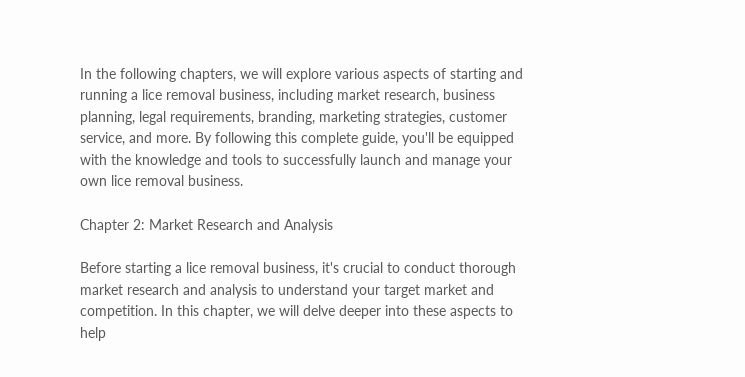In the following chapters, we will explore various aspects of starting and running a lice removal business, including market research, business planning, legal requirements, branding, marketing strategies, customer service, and more. By following this complete guide, you'll be equipped with the knowledge and tools to successfully launch and manage your own lice removal business.

Chapter 2: Market Research and Analysis

Before starting a lice removal business, it's crucial to conduct thorough market research and analysis to understand your target market and competition. In this chapter, we will delve deeper into these aspects to help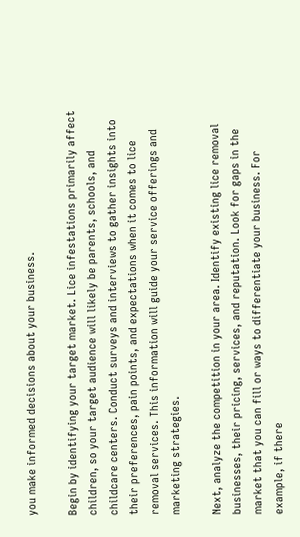you make informed decisions about your business.

Begin by identifying your target market. Lice infestations primarily affect children, so your target audience will likely be parents, schools, and childcare centers. Conduct surveys and interviews to gather insights into their preferences, pain points, and expectations when it comes to lice removal services. This information will guide your service offerings and marketing strategies.

Next, analyze the competition in your area. Identify existing lice removal businesses, their pricing, services, and reputation. Look for gaps in the market that you can fill or ways to differentiate your business. For example, if there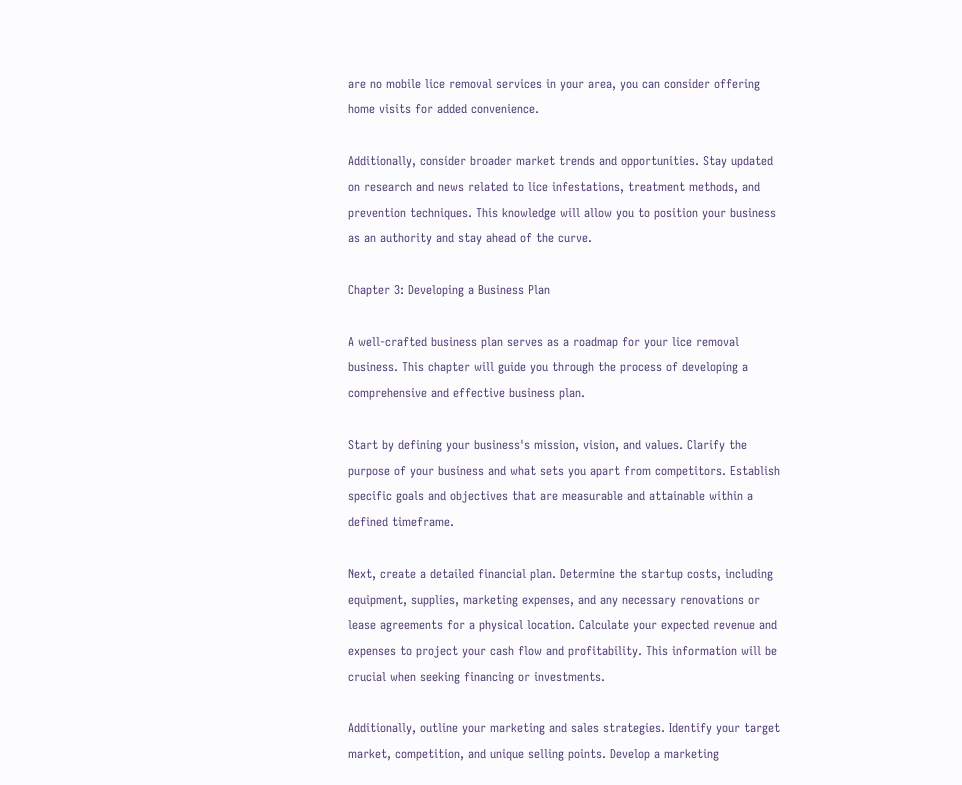are no mobile lice removal services in your area, you can consider offering home visits for added convenience.

Additionally, consider broader market trends and opportunities. Stay updated on research and news related to lice infestations, treatment methods, and prevention techniques. This knowledge will allow you to position your business as an authority and stay ahead of the curve.

Chapter 3: Developing a Business Plan

A well-crafted business plan serves as a roadmap for your lice removal business. This chapter will guide you through the process of developing a comprehensive and effective business plan.

Start by defining your business's mission, vision, and values. Clarify the purpose of your business and what sets you apart from competitors. Establish specific goals and objectives that are measurable and attainable within a defined timeframe.

Next, create a detailed financial plan. Determine the startup costs, including equipment, supplies, marketing expenses, and any necessary renovations or lease agreements for a physical location. Calculate your expected revenue and expenses to project your cash flow and profitability. This information will be crucial when seeking financing or investments.

Additionally, outline your marketing and sales strategies. Identify your target market, competition, and unique selling points. Develop a marketing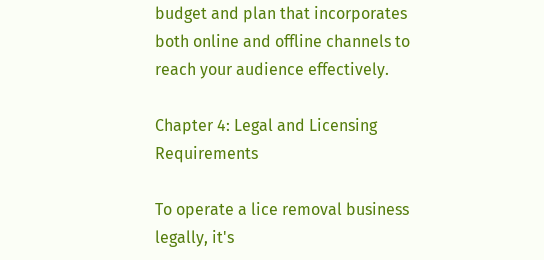budget and plan that incorporates both online and offline channels to reach your audience effectively.

Chapter 4: Legal and Licensing Requirements

To operate a lice removal business legally, it's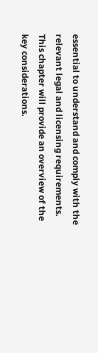essential to understand and comply with the relevant legal and licensing requirements. This chapter will provide an overview of the key considerations.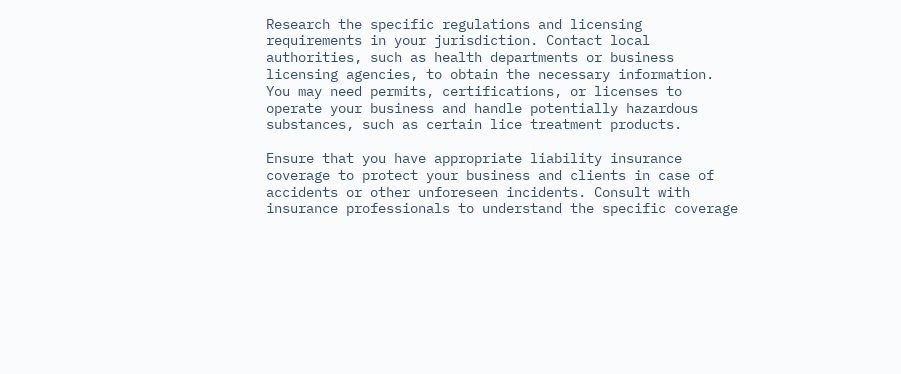Research the specific regulations and licensing requirements in your jurisdiction. Contact local authorities, such as health departments or business licensing agencies, to obtain the necessary information. You may need permits, certifications, or licenses to operate your business and handle potentially hazardous substances, such as certain lice treatment products.

Ensure that you have appropriate liability insurance coverage to protect your business and clients in case of accidents or other unforeseen incidents. Consult with insurance professionals to understand the specific coverage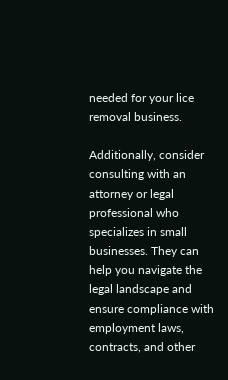needed for your lice removal business.

Additionally, consider consulting with an attorney or legal professional who specializes in small businesses. They can help you navigate the legal landscape and ensure compliance with employment laws, contracts, and other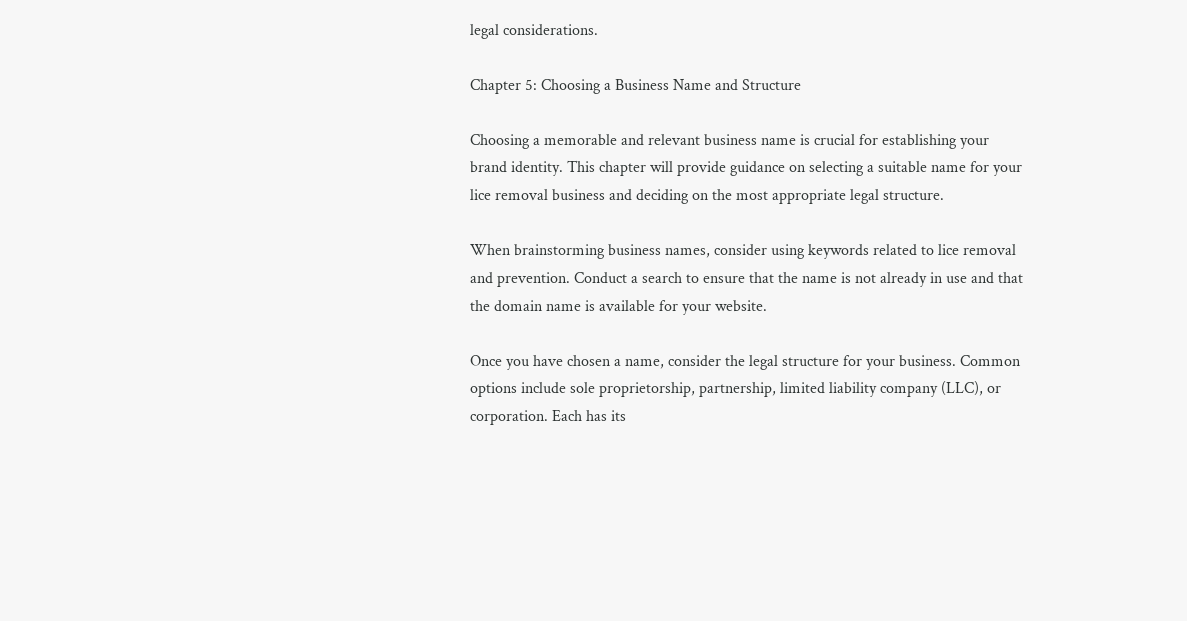legal considerations.

Chapter 5: Choosing a Business Name and Structure

Choosing a memorable and relevant business name is crucial for establishing your brand identity. This chapter will provide guidance on selecting a suitable name for your lice removal business and deciding on the most appropriate legal structure.

When brainstorming business names, consider using keywords related to lice removal and prevention. Conduct a search to ensure that the name is not already in use and that the domain name is available for your website.

Once you have chosen a name, consider the legal structure for your business. Common options include sole proprietorship, partnership, limited liability company (LLC), or corporation. Each has its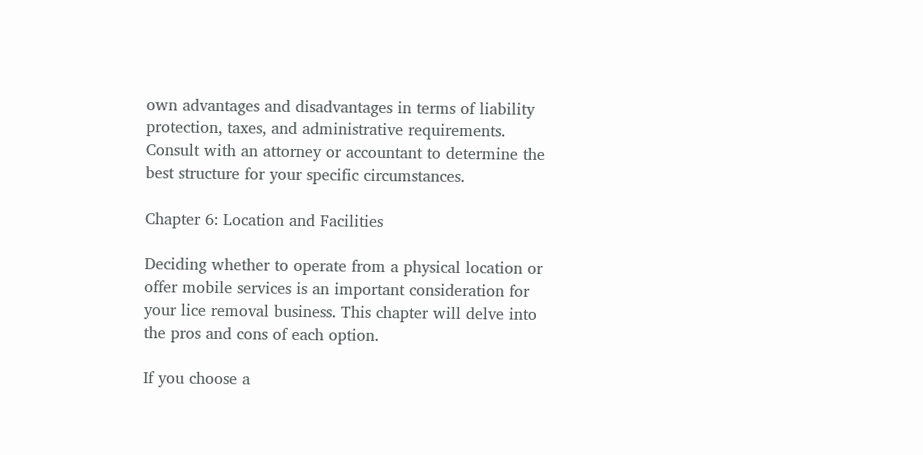own advantages and disadvantages in terms of liability protection, taxes, and administrative requirements. Consult with an attorney or accountant to determine the best structure for your specific circumstances.

Chapter 6: Location and Facilities

Deciding whether to operate from a physical location or offer mobile services is an important consideration for your lice removal business. This chapter will delve into the pros and cons of each option.

If you choose a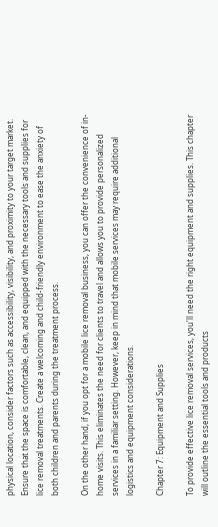physical location, consider factors such as accessibility, visibility, and proximity to your target market. Ensure that the space is comfortable, clean, and equipped with the necessary tools and supplies for lice removal treatments. Create a welcoming and child-friendly environment to ease the anxiety of both children and parents during the treatment process.

On the other hand, if you opt for a mobile lice removal business, you can offer the convenience of in-home visits. This eliminates the need for clients to travel and allows you to provide personalized services in a familiar setting. However, keep in mind that mobile services may require additional logistics and equipment considerations.

Chapter 7: Equipment and Supplies

To provide effective lice removal services, you'll need the right equipment and supplies. This chapter will outline the essential tools and products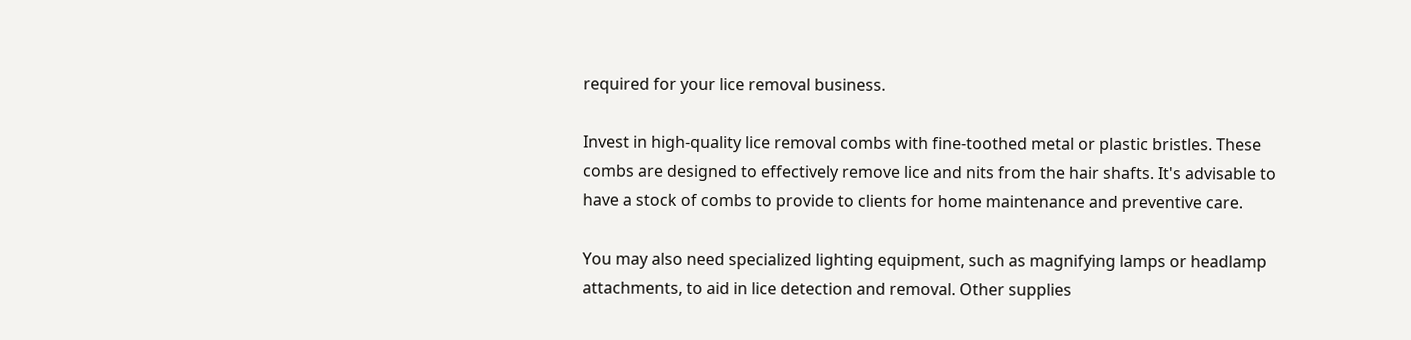required for your lice removal business.

Invest in high-quality lice removal combs with fine-toothed metal or plastic bristles. These combs are designed to effectively remove lice and nits from the hair shafts. It's advisable to have a stock of combs to provide to clients for home maintenance and preventive care.

You may also need specialized lighting equipment, such as magnifying lamps or headlamp attachments, to aid in lice detection and removal. Other supplies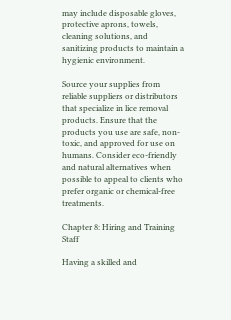may include disposable gloves, protective aprons, towels, cleaning solutions, and sanitizing products to maintain a hygienic environment.

Source your supplies from reliable suppliers or distributors that specialize in lice removal products. Ensure that the products you use are safe, non-toxic, and approved for use on humans. Consider eco-friendly and natural alternatives when possible to appeal to clients who prefer organic or chemical-free treatments.

Chapter 8: Hiring and Training Staff

Having a skilled and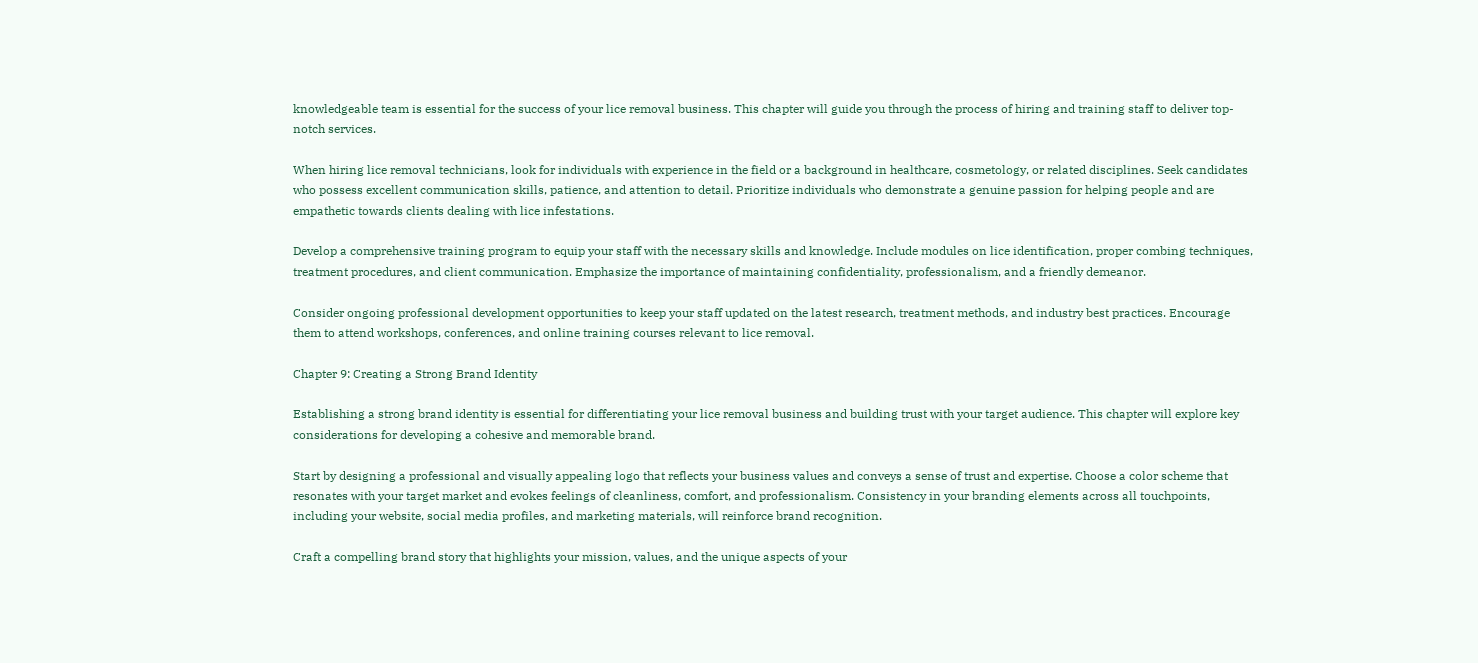knowledgeable team is essential for the success of your lice removal business. This chapter will guide you through the process of hiring and training staff to deliver top-notch services.

When hiring lice removal technicians, look for individuals with experience in the field or a background in healthcare, cosmetology, or related disciplines. Seek candidates who possess excellent communication skills, patience, and attention to detail. Prioritize individuals who demonstrate a genuine passion for helping people and are empathetic towards clients dealing with lice infestations.

Develop a comprehensive training program to equip your staff with the necessary skills and knowledge. Include modules on lice identification, proper combing techniques, treatment procedures, and client communication. Emphasize the importance of maintaining confidentiality, professionalism, and a friendly demeanor.

Consider ongoing professional development opportunities to keep your staff updated on the latest research, treatment methods, and industry best practices. Encourage them to attend workshops, conferences, and online training courses relevant to lice removal.

Chapter 9: Creating a Strong Brand Identity

Establishing a strong brand identity is essential for differentiating your lice removal business and building trust with your target audience. This chapter will explore key considerations for developing a cohesive and memorable brand.

Start by designing a professional and visually appealing logo that reflects your business values and conveys a sense of trust and expertise. Choose a color scheme that resonates with your target market and evokes feelings of cleanliness, comfort, and professionalism. Consistency in your branding elements across all touchpoints, including your website, social media profiles, and marketing materials, will reinforce brand recognition.

Craft a compelling brand story that highlights your mission, values, and the unique aspects of your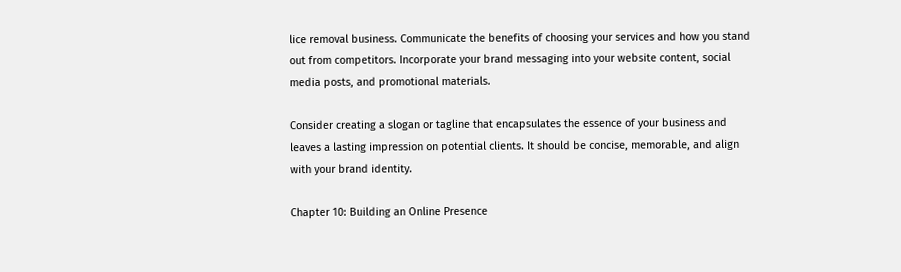lice removal business. Communicate the benefits of choosing your services and how you stand out from competitors. Incorporate your brand messaging into your website content, social media posts, and promotional materials.

Consider creating a slogan or tagline that encapsulates the essence of your business and leaves a lasting impression on potential clients. It should be concise, memorable, and align with your brand identity.

Chapter 10: Building an Online Presence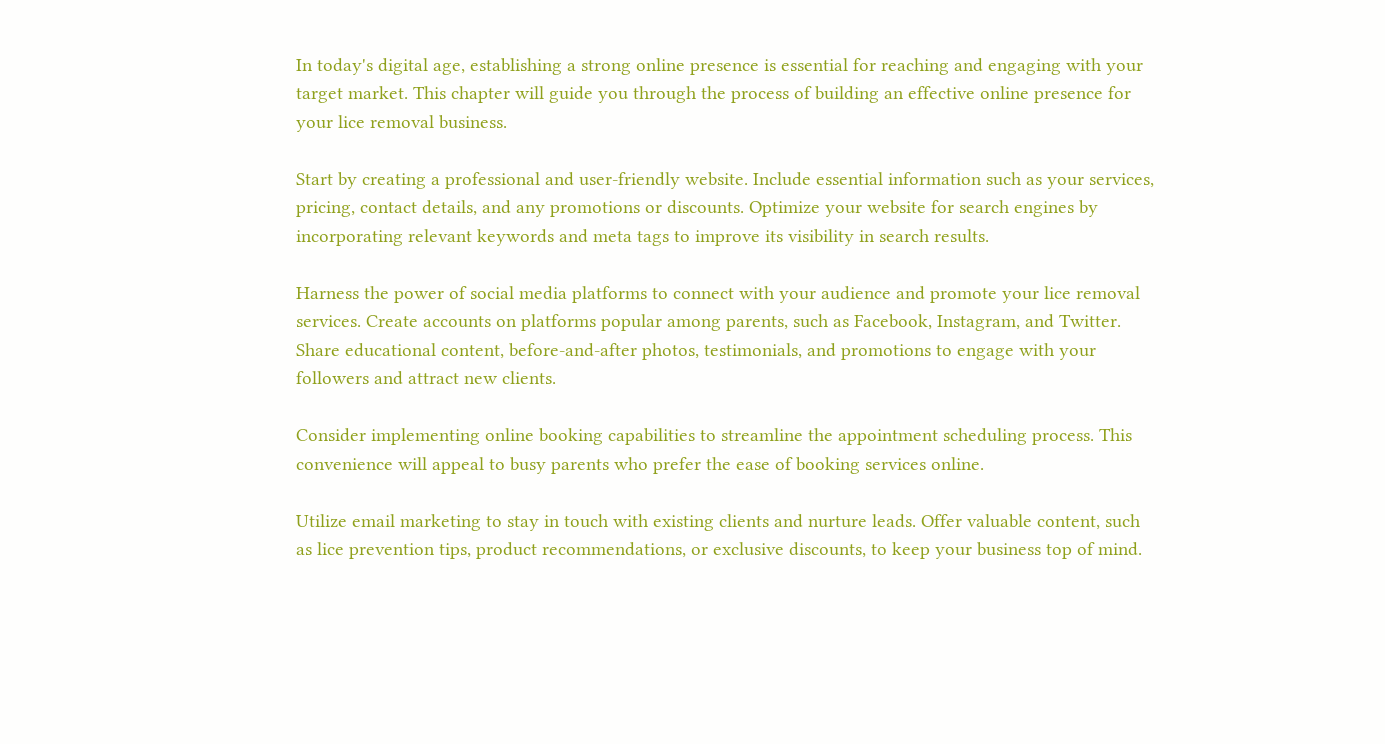In today's digital age, establishing a strong online presence is essential for reaching and engaging with your target market. This chapter will guide you through the process of building an effective online presence for your lice removal business.

Start by creating a professional and user-friendly website. Include essential information such as your services, pricing, contact details, and any promotions or discounts. Optimize your website for search engines by incorporating relevant keywords and meta tags to improve its visibility in search results.

Harness the power of social media platforms to connect with your audience and promote your lice removal services. Create accounts on platforms popular among parents, such as Facebook, Instagram, and Twitter. Share educational content, before-and-after photos, testimonials, and promotions to engage with your followers and attract new clients.

Consider implementing online booking capabilities to streamline the appointment scheduling process. This convenience will appeal to busy parents who prefer the ease of booking services online.

Utilize email marketing to stay in touch with existing clients and nurture leads. Offer valuable content, such as lice prevention tips, product recommendations, or exclusive discounts, to keep your business top of mind.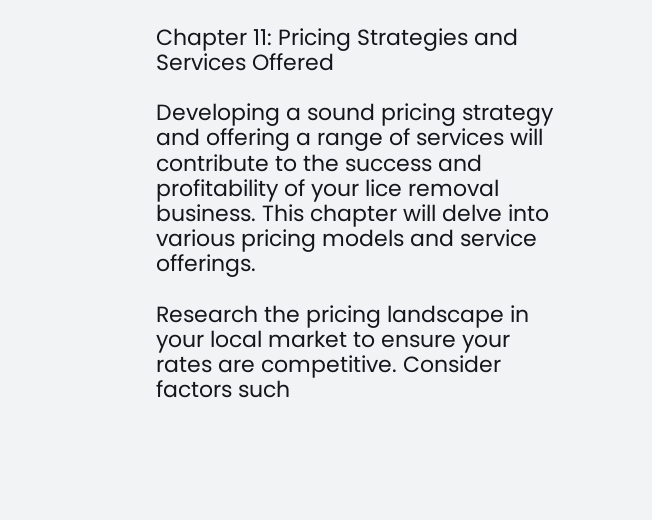Chapter 11: Pricing Strategies and Services Offered

Developing a sound pricing strategy and offering a range of services will contribute to the success and profitability of your lice removal business. This chapter will delve into various pricing models and service offerings.

Research the pricing landscape in your local market to ensure your rates are competitive. Consider factors such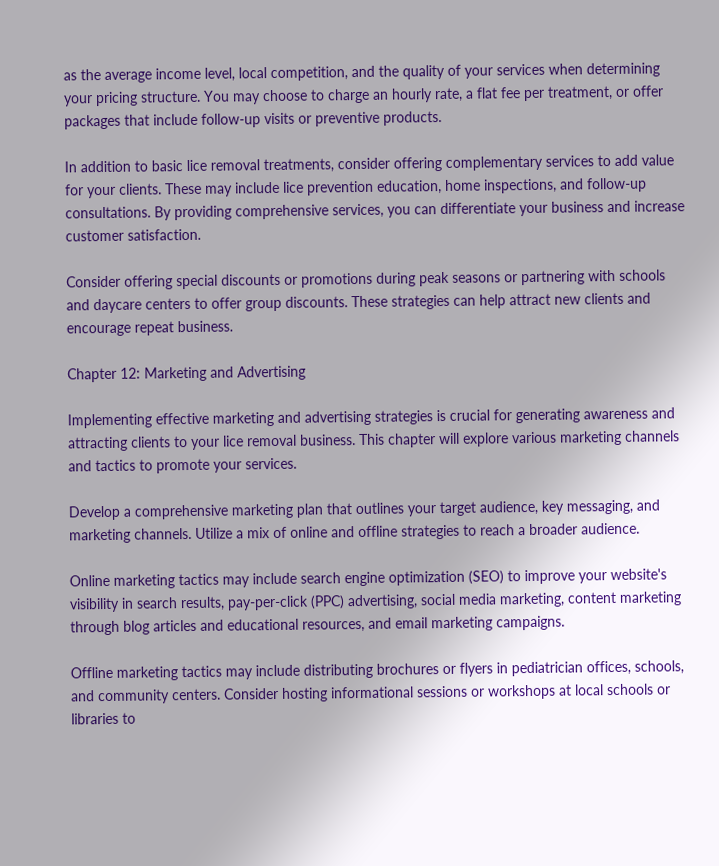as the average income level, local competition, and the quality of your services when determining your pricing structure. You may choose to charge an hourly rate, a flat fee per treatment, or offer packages that include follow-up visits or preventive products.

In addition to basic lice removal treatments, consider offering complementary services to add value for your clients. These may include lice prevention education, home inspections, and follow-up consultations. By providing comprehensive services, you can differentiate your business and increase customer satisfaction.

Consider offering special discounts or promotions during peak seasons or partnering with schools and daycare centers to offer group discounts. These strategies can help attract new clients and encourage repeat business.

Chapter 12: Marketing and Advertising

Implementing effective marketing and advertising strategies is crucial for generating awareness and attracting clients to your lice removal business. This chapter will explore various marketing channels and tactics to promote your services.

Develop a comprehensive marketing plan that outlines your target audience, key messaging, and marketing channels. Utilize a mix of online and offline strategies to reach a broader audience.

Online marketing tactics may include search engine optimization (SEO) to improve your website's visibility in search results, pay-per-click (PPC) advertising, social media marketing, content marketing through blog articles and educational resources, and email marketing campaigns.

Offline marketing tactics may include distributing brochures or flyers in pediatrician offices, schools, and community centers. Consider hosting informational sessions or workshops at local schools or libraries to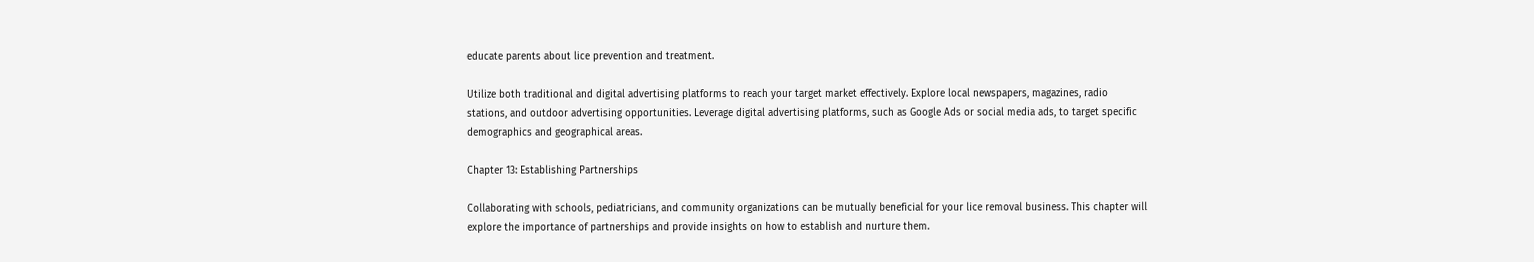educate parents about lice prevention and treatment.

Utilize both traditional and digital advertising platforms to reach your target market effectively. Explore local newspapers, magazines, radio stations, and outdoor advertising opportunities. Leverage digital advertising platforms, such as Google Ads or social media ads, to target specific demographics and geographical areas.

Chapter 13: Establishing Partnerships

Collaborating with schools, pediatricians, and community organizations can be mutually beneficial for your lice removal business. This chapter will explore the importance of partnerships and provide insights on how to establish and nurture them.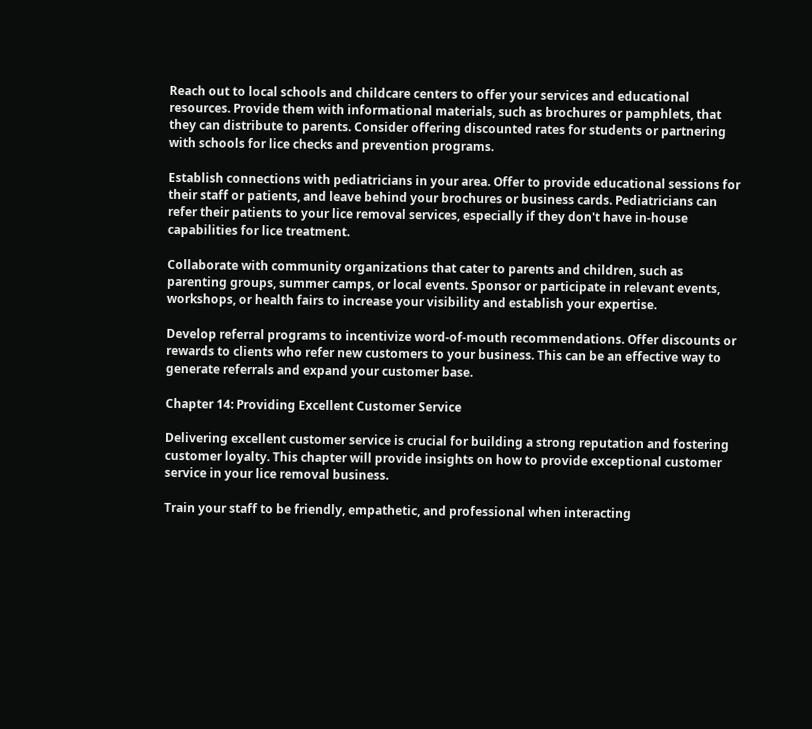Reach out to local schools and childcare centers to offer your services and educational resources. Provide them with informational materials, such as brochures or pamphlets, that they can distribute to parents. Consider offering discounted rates for students or partnering with schools for lice checks and prevention programs.

Establish connections with pediatricians in your area. Offer to provide educational sessions for their staff or patients, and leave behind your brochures or business cards. Pediatricians can refer their patients to your lice removal services, especially if they don't have in-house capabilities for lice treatment.

Collaborate with community organizations that cater to parents and children, such as parenting groups, summer camps, or local events. Sponsor or participate in relevant events, workshops, or health fairs to increase your visibility and establish your expertise.

Develop referral programs to incentivize word-of-mouth recommendations. Offer discounts or rewards to clients who refer new customers to your business. This can be an effective way to generate referrals and expand your customer base.

Chapter 14: Providing Excellent Customer Service

Delivering excellent customer service is crucial for building a strong reputation and fostering customer loyalty. This chapter will provide insights on how to provide exceptional customer service in your lice removal business.

Train your staff to be friendly, empathetic, and professional when interacting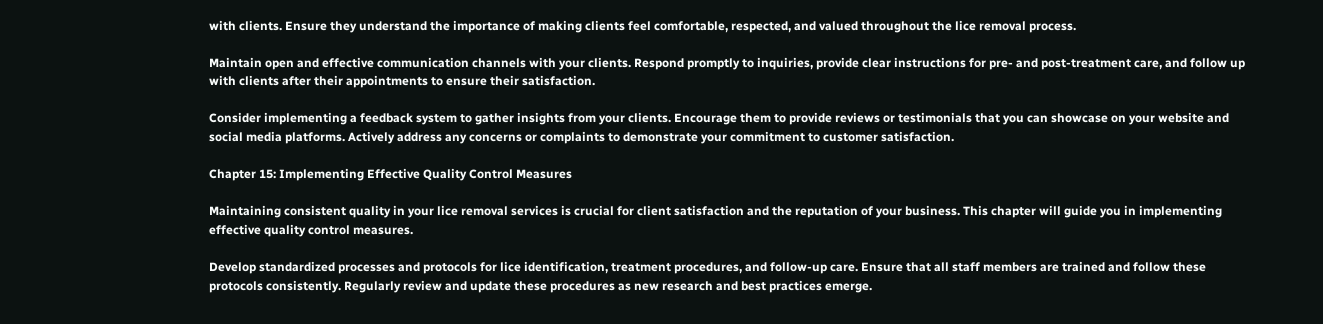with clients. Ensure they understand the importance of making clients feel comfortable, respected, and valued throughout the lice removal process.

Maintain open and effective communication channels with your clients. Respond promptly to inquiries, provide clear instructions for pre- and post-treatment care, and follow up with clients after their appointments to ensure their satisfaction.

Consider implementing a feedback system to gather insights from your clients. Encourage them to provide reviews or testimonials that you can showcase on your website and social media platforms. Actively address any concerns or complaints to demonstrate your commitment to customer satisfaction.

Chapter 15: Implementing Effective Quality Control Measures

Maintaining consistent quality in your lice removal services is crucial for client satisfaction and the reputation of your business. This chapter will guide you in implementing effective quality control measures.

Develop standardized processes and protocols for lice identification, treatment procedures, and follow-up care. Ensure that all staff members are trained and follow these protocols consistently. Regularly review and update these procedures as new research and best practices emerge.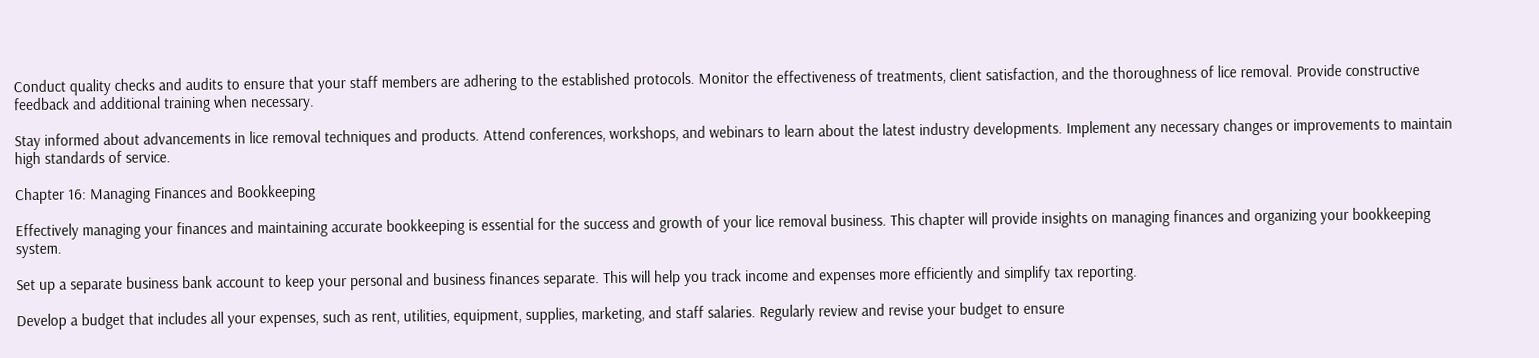Conduct quality checks and audits to ensure that your staff members are adhering to the established protocols. Monitor the effectiveness of treatments, client satisfaction, and the thoroughness of lice removal. Provide constructive feedback and additional training when necessary.

Stay informed about advancements in lice removal techniques and products. Attend conferences, workshops, and webinars to learn about the latest industry developments. Implement any necessary changes or improvements to maintain high standards of service.

Chapter 16: Managing Finances and Bookkeeping

Effectively managing your finances and maintaining accurate bookkeeping is essential for the success and growth of your lice removal business. This chapter will provide insights on managing finances and organizing your bookkeeping system.

Set up a separate business bank account to keep your personal and business finances separate. This will help you track income and expenses more efficiently and simplify tax reporting.

Develop a budget that includes all your expenses, such as rent, utilities, equipment, supplies, marketing, and staff salaries. Regularly review and revise your budget to ensure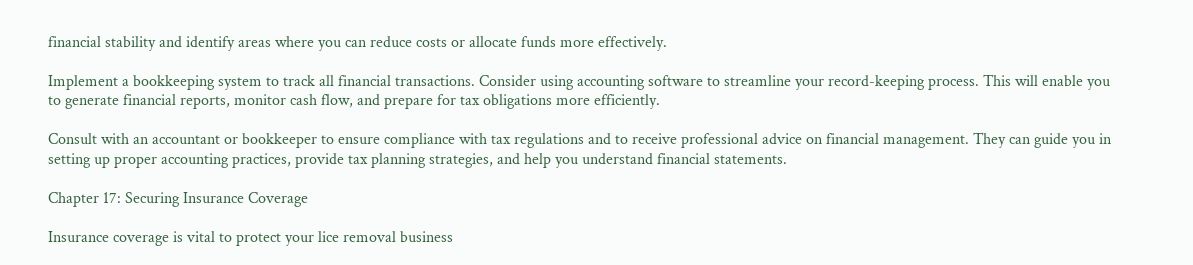financial stability and identify areas where you can reduce costs or allocate funds more effectively.

Implement a bookkeeping system to track all financial transactions. Consider using accounting software to streamline your record-keeping process. This will enable you to generate financial reports, monitor cash flow, and prepare for tax obligations more efficiently.

Consult with an accountant or bookkeeper to ensure compliance with tax regulations and to receive professional advice on financial management. They can guide you in setting up proper accounting practices, provide tax planning strategies, and help you understand financial statements.

Chapter 17: Securing Insurance Coverage

Insurance coverage is vital to protect your lice removal business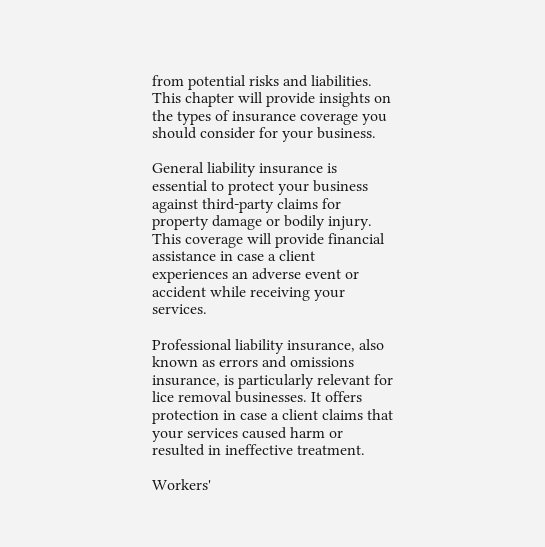from potential risks and liabilities. This chapter will provide insights on the types of insurance coverage you should consider for your business.

General liability insurance is essential to protect your business against third-party claims for property damage or bodily injury. This coverage will provide financial assistance in case a client experiences an adverse event or accident while receiving your services.

Professional liability insurance, also known as errors and omissions insurance, is particularly relevant for lice removal businesses. It offers protection in case a client claims that your services caused harm or resulted in ineffective treatment.

Workers'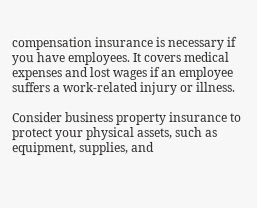compensation insurance is necessary if you have employees. It covers medical expenses and lost wages if an employee suffers a work-related injury or illness.

Consider business property insurance to protect your physical assets, such as equipment, supplies, and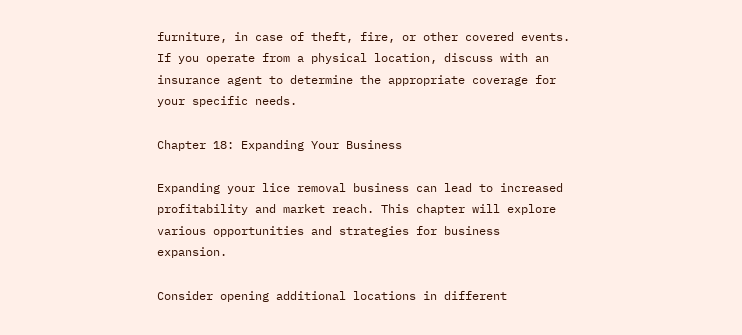furniture, in case of theft, fire, or other covered events. If you operate from a physical location, discuss with an insurance agent to determine the appropriate coverage for your specific needs.

Chapter 18: Expanding Your Business

Expanding your lice removal business can lead to increased profitability and market reach. This chapter will explore various opportunities and strategies for business expansion.

Consider opening additional locations in different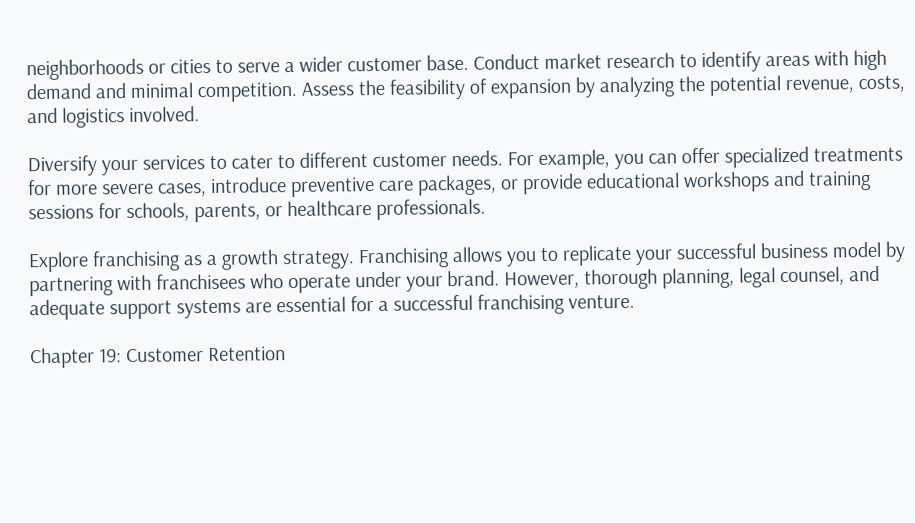neighborhoods or cities to serve a wider customer base. Conduct market research to identify areas with high demand and minimal competition. Assess the feasibility of expansion by analyzing the potential revenue, costs, and logistics involved.

Diversify your services to cater to different customer needs. For example, you can offer specialized treatments for more severe cases, introduce preventive care packages, or provide educational workshops and training sessions for schools, parents, or healthcare professionals.

Explore franchising as a growth strategy. Franchising allows you to replicate your successful business model by partnering with franchisees who operate under your brand. However, thorough planning, legal counsel, and adequate support systems are essential for a successful franchising venture.

Chapter 19: Customer Retention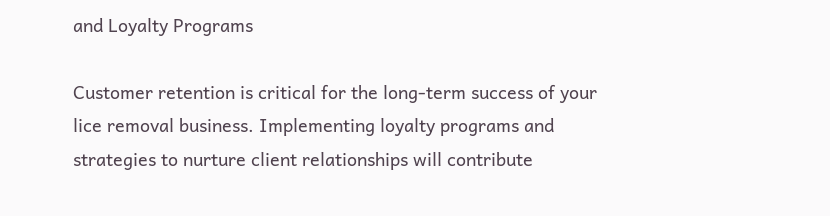and Loyalty Programs

Customer retention is critical for the long-term success of your lice removal business. Implementing loyalty programs and strategies to nurture client relationships will contribute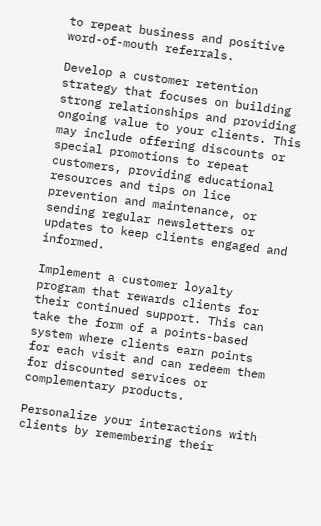to repeat business and positive word-of-mouth referrals.

Develop a customer retention strategy that focuses on building strong relationships and providing ongoing value to your clients. This may include offering discounts or special promotions to repeat customers, providing educational resources and tips on lice prevention and maintenance, or sending regular newsletters or updates to keep clients engaged and informed.

Implement a customer loyalty program that rewards clients for their continued support. This can take the form of a points-based system where clients earn points for each visit and can redeem them for discounted services or complementary products.

Personalize your interactions with clients by remembering their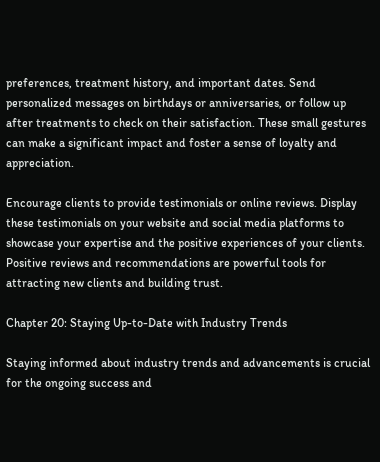preferences, treatment history, and important dates. Send personalized messages on birthdays or anniversaries, or follow up after treatments to check on their satisfaction. These small gestures can make a significant impact and foster a sense of loyalty and appreciation.

Encourage clients to provide testimonials or online reviews. Display these testimonials on your website and social media platforms to showcase your expertise and the positive experiences of your clients. Positive reviews and recommendations are powerful tools for attracting new clients and building trust.

Chapter 20: Staying Up-to-Date with Industry Trends

Staying informed about industry trends and advancements is crucial for the ongoing success and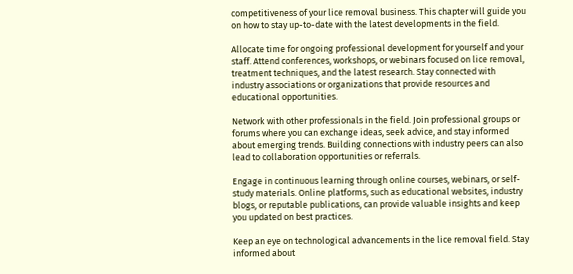competitiveness of your lice removal business. This chapter will guide you on how to stay up-to-date with the latest developments in the field.

Allocate time for ongoing professional development for yourself and your staff. Attend conferences, workshops, or webinars focused on lice removal, treatment techniques, and the latest research. Stay connected with industry associations or organizations that provide resources and educational opportunities.

Network with other professionals in the field. Join professional groups or forums where you can exchange ideas, seek advice, and stay informed about emerging trends. Building connections with industry peers can also lead to collaboration opportunities or referrals.

Engage in continuous learning through online courses, webinars, or self-study materials. Online platforms, such as educational websites, industry blogs, or reputable publications, can provide valuable insights and keep you updated on best practices.

Keep an eye on technological advancements in the lice removal field. Stay informed about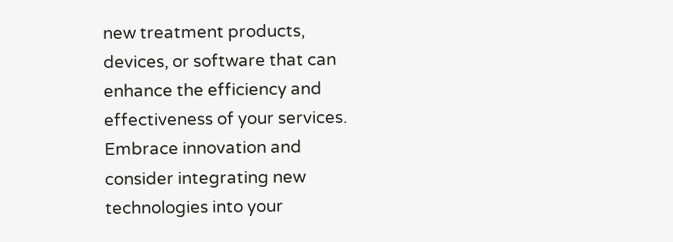new treatment products, devices, or software that can enhance the efficiency and effectiveness of your services. Embrace innovation and consider integrating new technologies into your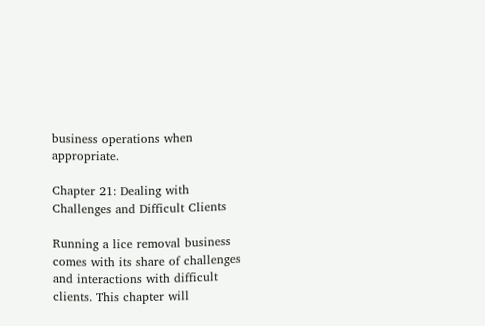business operations when appropriate.

Chapter 21: Dealing with Challenges and Difficult Clients

Running a lice removal business comes with its share of challenges and interactions with difficult clients. This chapter will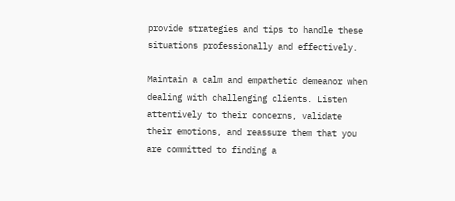provide strategies and tips to handle these situations professionally and effectively.

Maintain a calm and empathetic demeanor when dealing with challenging clients. Listen attentively to their concerns, validate their emotions, and reassure them that you are committed to finding a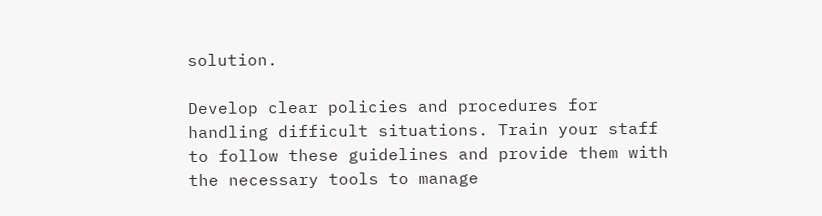solution.

Develop clear policies and procedures for handling difficult situations. Train your staff to follow these guidelines and provide them with the necessary tools to manage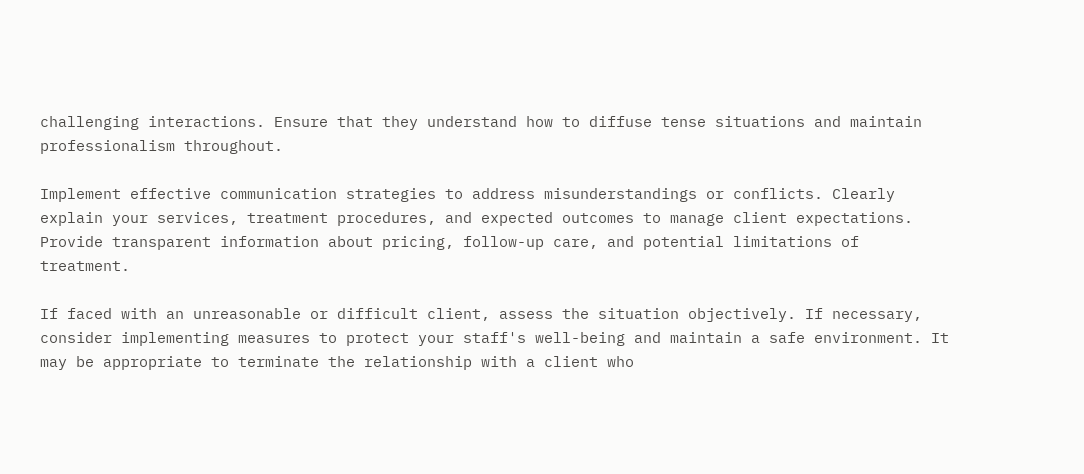challenging interactions. Ensure that they understand how to diffuse tense situations and maintain professionalism throughout.

Implement effective communication strategies to address misunderstandings or conflicts. Clearly explain your services, treatment procedures, and expected outcomes to manage client expectations. Provide transparent information about pricing, follow-up care, and potential limitations of treatment.

If faced with an unreasonable or difficult client, assess the situation objectively. If necessary, consider implementing measures to protect your staff's well-being and maintain a safe environment. It may be appropriate to terminate the relationship with a client who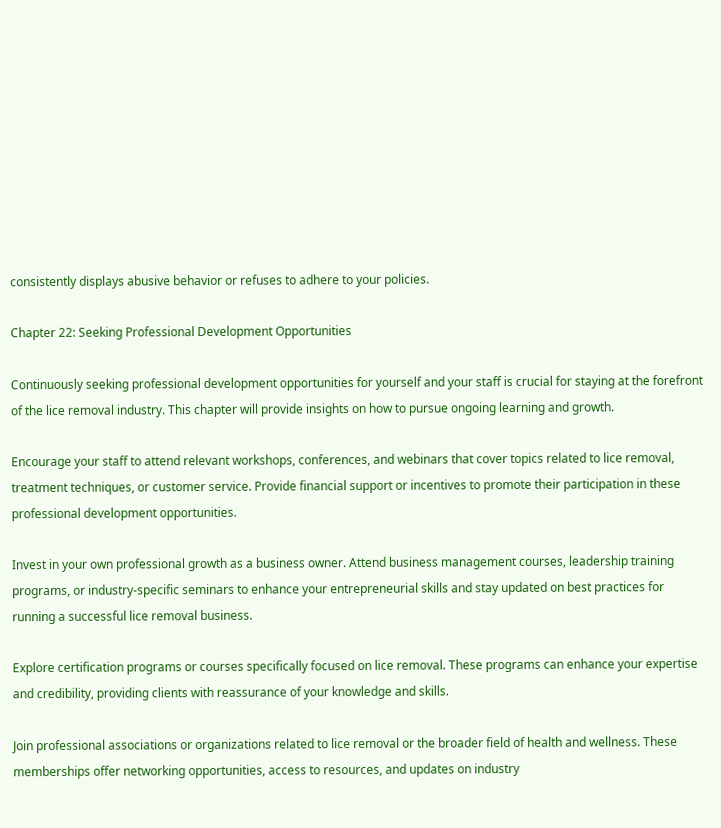consistently displays abusive behavior or refuses to adhere to your policies.

Chapter 22: Seeking Professional Development Opportunities

Continuously seeking professional development opportunities for yourself and your staff is crucial for staying at the forefront of the lice removal industry. This chapter will provide insights on how to pursue ongoing learning and growth.

Encourage your staff to attend relevant workshops, conferences, and webinars that cover topics related to lice removal, treatment techniques, or customer service. Provide financial support or incentives to promote their participation in these professional development opportunities.

Invest in your own professional growth as a business owner. Attend business management courses, leadership training programs, or industry-specific seminars to enhance your entrepreneurial skills and stay updated on best practices for running a successful lice removal business.

Explore certification programs or courses specifically focused on lice removal. These programs can enhance your expertise and credibility, providing clients with reassurance of your knowledge and skills.

Join professional associations or organizations related to lice removal or the broader field of health and wellness. These memberships offer networking opportunities, access to resources, and updates on industry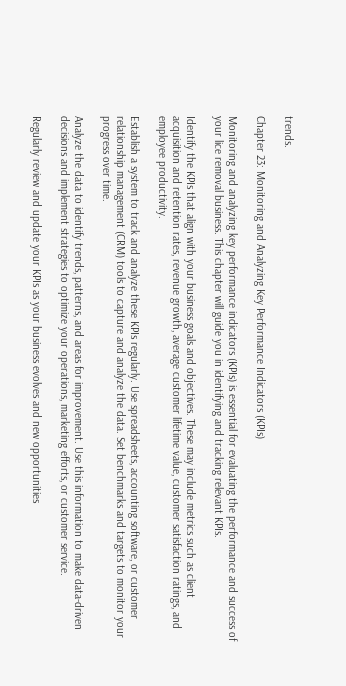trends.

Chapter 23: Monitoring and Analyzing Key Performance Indicators (KPIs)

Monitoring and analyzing key performance indicators (KPIs) is essential for evaluating the performance and success of your lice removal business. This chapter will guide you in identifying and tracking relevant KPIs.

Identify the KPIs that align with your business goals and objectives. These may include metrics such as client acquisition and retention rates, revenue growth, average customer lifetime value, customer satisfaction ratings, and employee productivity.

Establish a system to track and analyze these KPIs regularly. Use spreadsheets, accounting software, or customer relationship management (CRM) tools to capture and analyze the data. Set benchmarks and targets to monitor your progress over time.

Analyze the data to identify trends, patterns, and areas for improvement. Use this information to make data-driven decisions and implement strategies to optimize your operations, marketing efforts, or customer service.

Regularly review and update your KPIs as your business evolves and new opportunities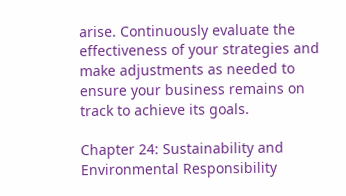arise. Continuously evaluate the effectiveness of your strategies and make adjustments as needed to ensure your business remains on track to achieve its goals.

Chapter 24: Sustainability and Environmental Responsibility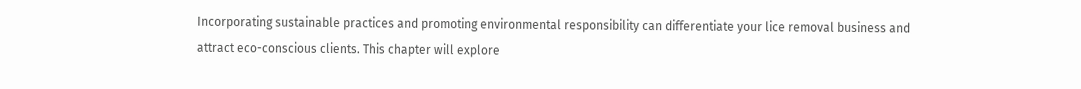Incorporating sustainable practices and promoting environmental responsibility can differentiate your lice removal business and attract eco-conscious clients. This chapter will explore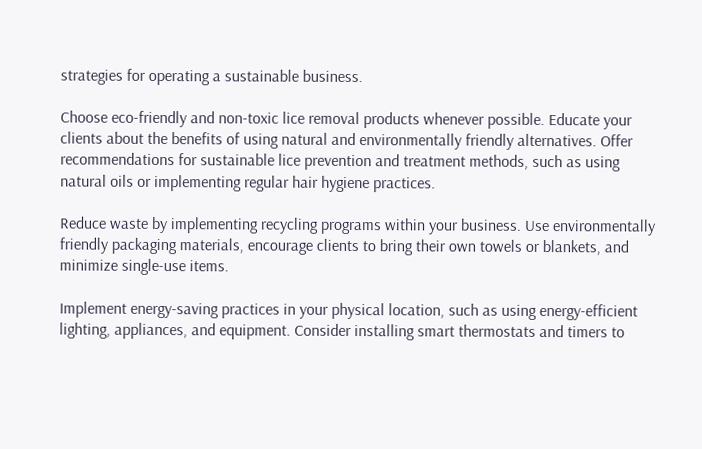strategies for operating a sustainable business.

Choose eco-friendly and non-toxic lice removal products whenever possible. Educate your clients about the benefits of using natural and environmentally friendly alternatives. Offer recommendations for sustainable lice prevention and treatment methods, such as using natural oils or implementing regular hair hygiene practices.

Reduce waste by implementing recycling programs within your business. Use environmentally friendly packaging materials, encourage clients to bring their own towels or blankets, and minimize single-use items.

Implement energy-saving practices in your physical location, such as using energy-efficient lighting, appliances, and equipment. Consider installing smart thermostats and timers to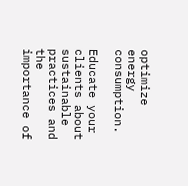optimize energy consumption.

Educate your clients about sustainable practices and the importance of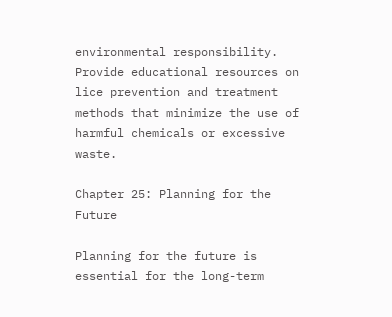environmental responsibility. Provide educational resources on lice prevention and treatment methods that minimize the use of harmful chemicals or excessive waste.

Chapter 25: Planning for the Future

Planning for the future is essential for the long-term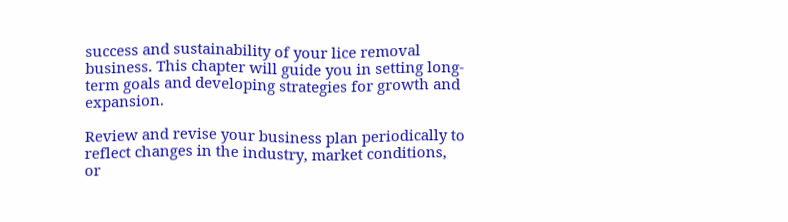success and sustainability of your lice removal business. This chapter will guide you in setting long-term goals and developing strategies for growth and expansion.

Review and revise your business plan periodically to reflect changes in the industry, market conditions, or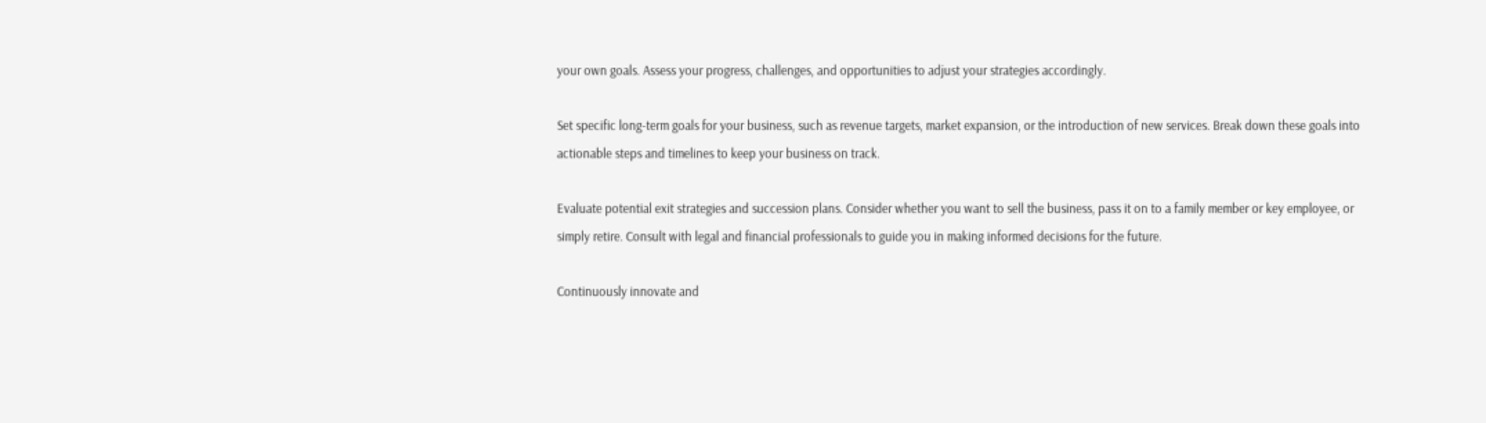your own goals. Assess your progress, challenges, and opportunities to adjust your strategies accordingly.

Set specific long-term goals for your business, such as revenue targets, market expansion, or the introduction of new services. Break down these goals into actionable steps and timelines to keep your business on track.

Evaluate potential exit strategies and succession plans. Consider whether you want to sell the business, pass it on to a family member or key employee, or simply retire. Consult with legal and financial professionals to guide you in making informed decisions for the future.

Continuously innovate and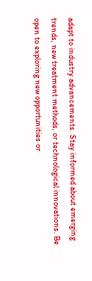adapt to industry advancements. Stay informed about emerging trends, new treatment methods, or technological innovations. Be open to exploring new opportunities or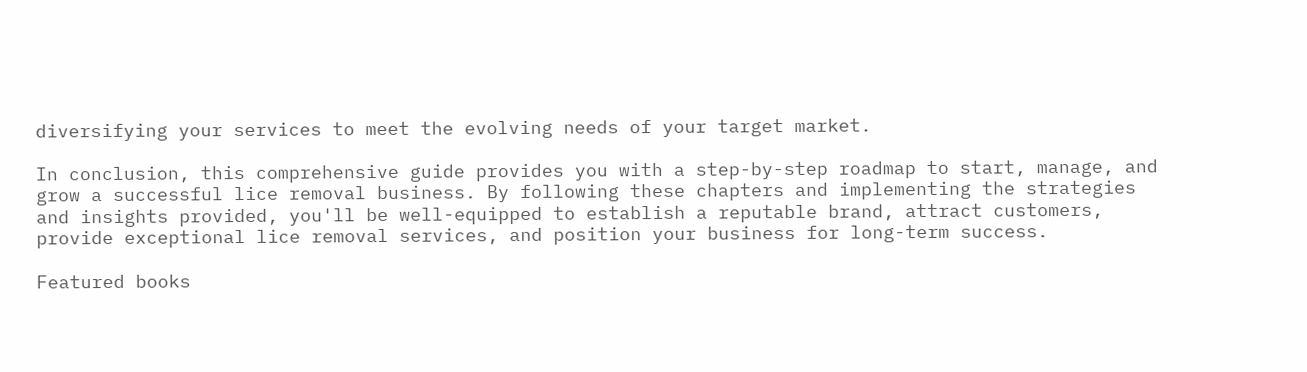diversifying your services to meet the evolving needs of your target market.

In conclusion, this comprehensive guide provides you with a step-by-step roadmap to start, manage, and grow a successful lice removal business. By following these chapters and implementing the strategies and insights provided, you'll be well-equipped to establish a reputable brand, attract customers, provide exceptional lice removal services, and position your business for long-term success.

Featured books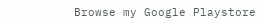Browse my Google Playstore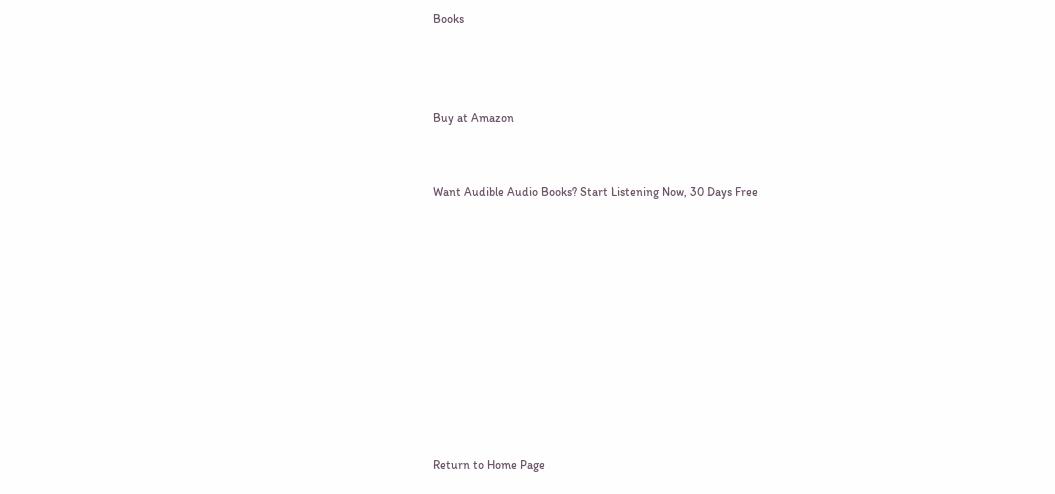Books



Buy at Amazon


Want Audible Audio Books? Start Listening Now, 30 Days Free










Return to Home Page